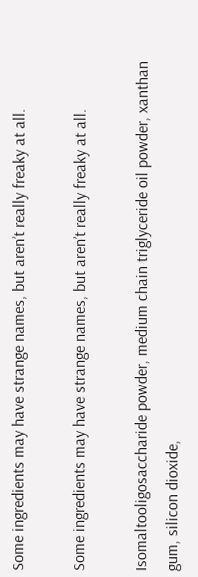Some ingredients may have strange names, but aren’t really freaky at all.

Some ingredients may have strange names, but aren’t really freaky at all.

Isomaltooligosaccharide powder, medium chain triglyceride oil powder, xanthan gum, silicon dioxide,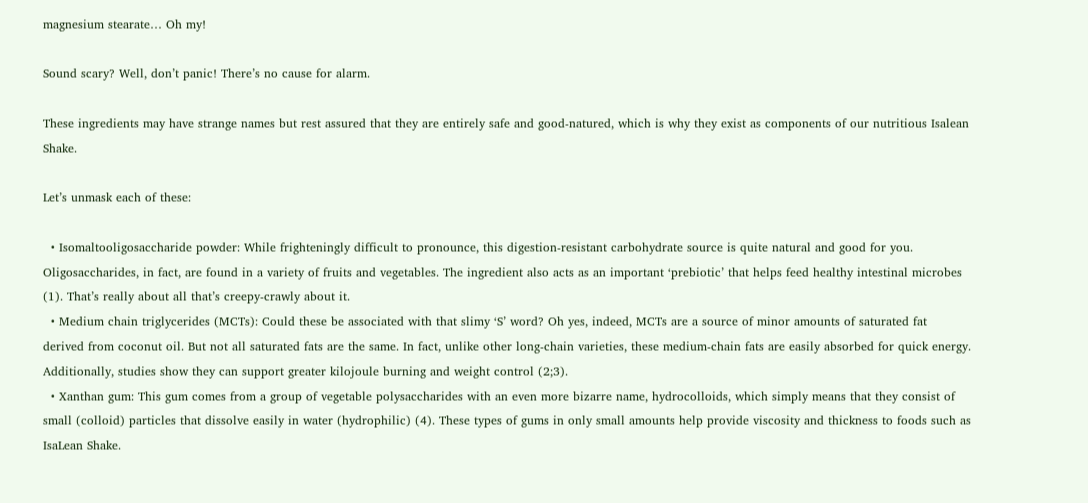magnesium stearate… Oh my!

Sound scary? Well, don’t panic! There’s no cause for alarm.

These ingredients may have strange names but rest assured that they are entirely safe and good-natured, which is why they exist as components of our nutritious Isalean Shake.

Let’s unmask each of these:

  • Isomaltooligosaccharide powder: While frighteningly difficult to pronounce, this digestion-resistant carbohydrate source is quite natural and good for you. Oligosaccharides, in fact, are found in a variety of fruits and vegetables. The ingredient also acts as an important ‘prebiotic’ that helps feed healthy intestinal microbes (1). That’s really about all that’s creepy-crawly about it.
  • Medium chain triglycerides (MCTs): Could these be associated with that slimy ‘S’ word? Oh yes, indeed, MCTs are a source of minor amounts of saturated fat derived from coconut oil. But not all saturated fats are the same. In fact, unlike other long-chain varieties, these medium-chain fats are easily absorbed for quick energy. Additionally, studies show they can support greater kilojoule burning and weight control (2;3).
  • Xanthan gum: This gum comes from a group of vegetable polysaccharides with an even more bizarre name, hydrocolloids, which simply means that they consist of small (colloid) particles that dissolve easily in water (hydrophilic) (4). These types of gums in only small amounts help provide viscosity and thickness to foods such as IsaLean Shake.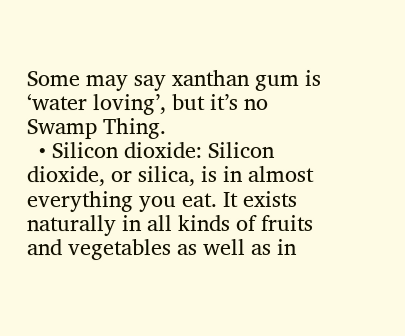Some may say xanthan gum is ‘water loving’, but it’s no Swamp Thing.
  • Silicon dioxide: Silicon dioxide, or silica, is in almost everything you eat. It exists naturally in all kinds of fruits and vegetables as well as in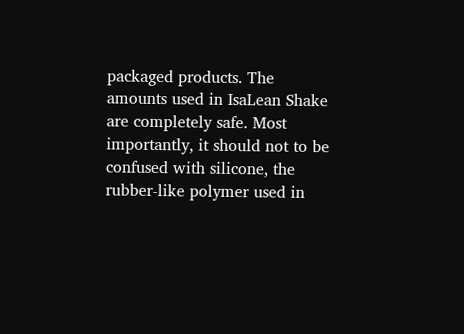packaged products. The amounts used in IsaLean Shake are completely safe. Most importantly, it should not to be confused with silicone, the rubber-like polymer used in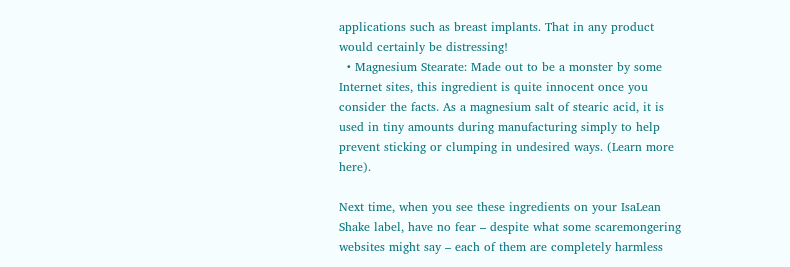applications such as breast implants. That in any product would certainly be distressing!
  • Magnesium Stearate: Made out to be a monster by some Internet sites, this ingredient is quite innocent once you consider the facts. As a magnesium salt of stearic acid, it is used in tiny amounts during manufacturing simply to help prevent sticking or clumping in undesired ways. (Learn more here).

Next time, when you see these ingredients on your IsaLean Shake label, have no fear – despite what some scaremongering websites might say – each of them are completely harmless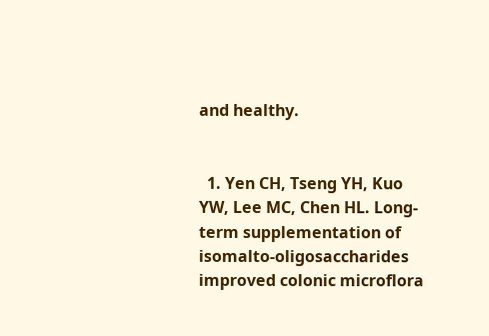and healthy.


  1. Yen CH, Tseng YH, Kuo YW, Lee MC, Chen HL. Long-term supplementation of isomalto-oligosaccharides improved colonic microflora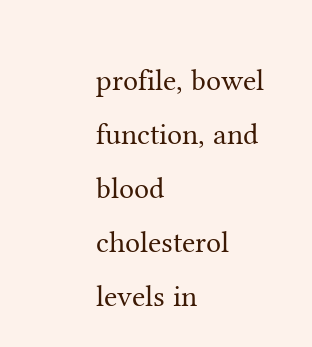profile, bowel function, and blood cholesterol levels in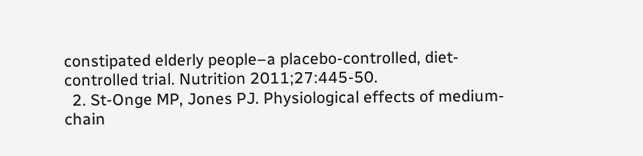constipated elderly people–a placebo-controlled, diet-controlled trial. Nutrition 2011;27:445-50.
  2. St-Onge MP, Jones PJ. Physiological effects of medium-chain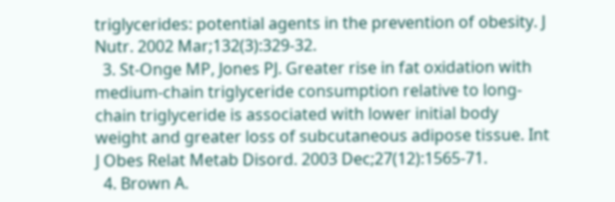triglycerides: potential agents in the prevention of obesity. J Nutr. 2002 Mar;132(3):329-32.
  3. St-Onge MP, Jones PJ. Greater rise in fat oxidation with medium-chain triglyceride consumption relative to long-chain triglyceride is associated with lower initial body weight and greater loss of subcutaneous adipose tissue. Int J Obes Relat Metab Disord. 2003 Dec;27(12):1565-71.
  4. Brown A.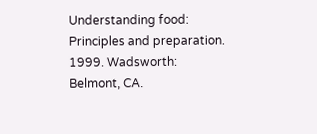Understanding food: Principles and preparation. 1999. Wadsworth: Belmont, CA.